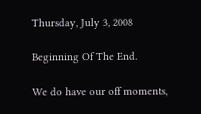Thursday, July 3, 2008

Beginning Of The End.

We do have our off moments,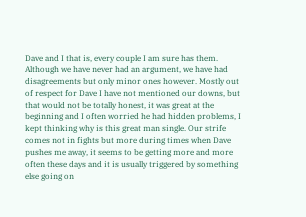Dave and I that is, every couple I am sure has them. Although we have never had an argument, we have had disagreements but only minor ones however. Mostly out of respect for Dave I have not mentioned our downs, but that would not be totally honest, it was great at the beginning and I often worried he had hidden problems, I kept thinking why is this great man single. Our strife comes not in fights but more during times when Dave pushes me away, it seems to be getting more and more often these days and it is usually triggered by something else going on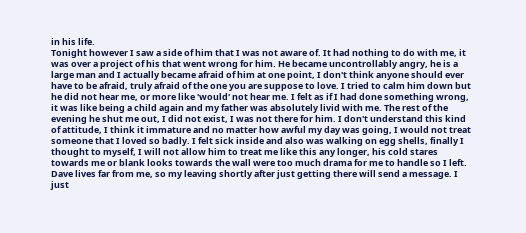in his life.
Tonight however I saw a side of him that I was not aware of. It had nothing to do with me, it was over a project of his that went wrong for him. He became uncontrollably angry, he is a large man and I actually became afraid of him at one point, I don't think anyone should ever have to be afraid, truly afraid of the one you are suppose to love. I tried to calm him down but he did not hear me, or more like 'would' not hear me. I felt as if I had done something wrong, it was like being a child again and my father was absolutely livid with me. The rest of the evening he shut me out, I did not exist, I was not there for him. I don't understand this kind of attitude, I think it immature and no matter how awful my day was going, I would not treat someone that I loved so badly. I felt sick inside and also was walking on egg shells, finally I thought to myself, I will not allow him to treat me like this any longer, his cold stares towards me or blank looks towards the wall were too much drama for me to handle so I left. Dave lives far from me, so my leaving shortly after just getting there will send a message. I just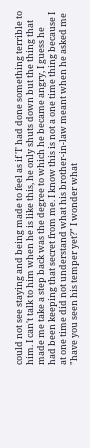could not see staying and being made to feel as if 'I' had done something terrible to him. I can't talk to him when he is like this, he only shuts down but the thing that made me take a step back was the degree to which he became angry, I guess he had been keeping that secret from me. I know this is not a one time thing because I at one time did not understand what his brother-in-law meant when he asked me "have you seen his temper yet?" I wonder what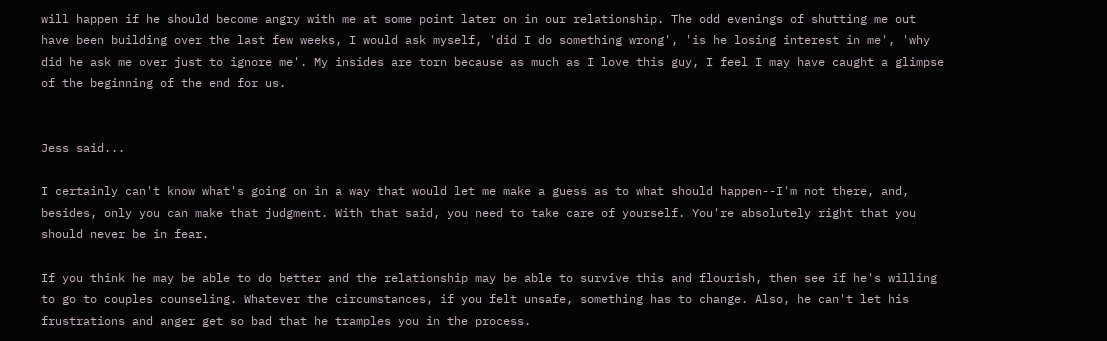will happen if he should become angry with me at some point later on in our relationship. The odd evenings of shutting me out have been building over the last few weeks, I would ask myself, 'did I do something wrong', 'is he losing interest in me', 'why did he ask me over just to ignore me'. My insides are torn because as much as I love this guy, I feel I may have caught a glimpse of the beginning of the end for us.


Jess said...

I certainly can't know what's going on in a way that would let me make a guess as to what should happen--I'm not there, and, besides, only you can make that judgment. With that said, you need to take care of yourself. You're absolutely right that you should never be in fear.

If you think he may be able to do better and the relationship may be able to survive this and flourish, then see if he's willing to go to couples counseling. Whatever the circumstances, if you felt unsafe, something has to change. Also, he can't let his frustrations and anger get so bad that he tramples you in the process.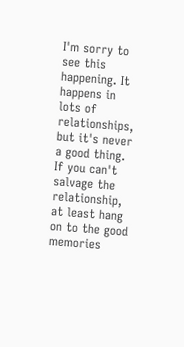I'm sorry to see this happening. It happens in lots of relationships, but it's never a good thing. If you can't salvage the relationship, at least hang on to the good memories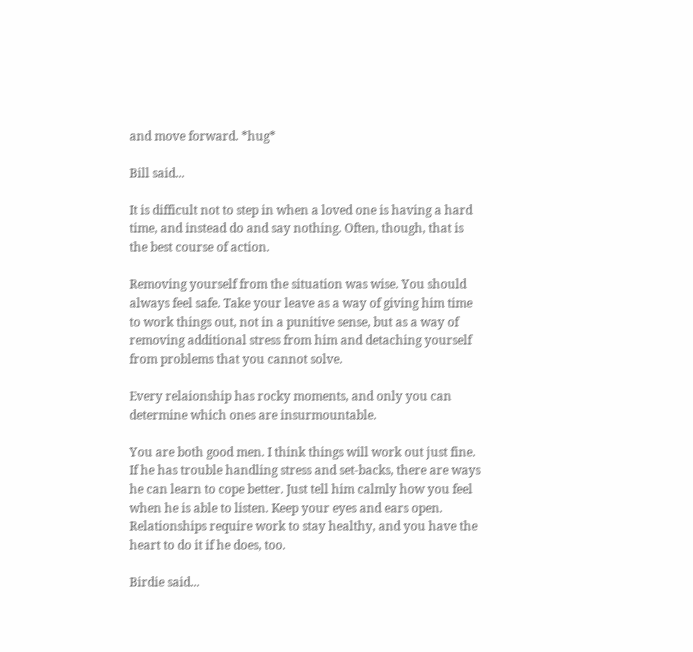and move forward. *hug*

Bill said...

It is difficult not to step in when a loved one is having a hard time, and instead do and say nothing. Often, though, that is the best course of action.

Removing yourself from the situation was wise. You should always feel safe. Take your leave as a way of giving him time to work things out, not in a punitive sense, but as a way of removing additional stress from him and detaching yourself from problems that you cannot solve.

Every relaionship has rocky moments, and only you can determine which ones are insurmountable.

You are both good men. I think things will work out just fine. If he has trouble handling stress and set-backs, there are ways he can learn to cope better. Just tell him calmly how you feel when he is able to listen. Keep your eyes and ears open. Relationships require work to stay healthy, and you have the heart to do it if he does, too.

Birdie said...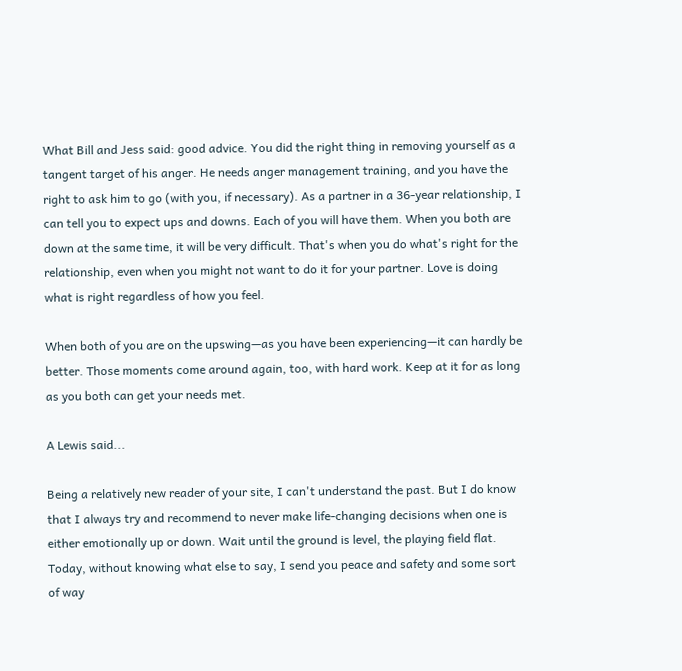What Bill and Jess said: good advice. You did the right thing in removing yourself as a tangent target of his anger. He needs anger management training, and you have the right to ask him to go (with you, if necessary). As a partner in a 36-year relationship, I can tell you to expect ups and downs. Each of you will have them. When you both are down at the same time, it will be very difficult. That's when you do what's right for the relationship, even when you might not want to do it for your partner. Love is doing what is right regardless of how you feel.

When both of you are on the upswing—as you have been experiencing—it can hardly be better. Those moments come around again, too, with hard work. Keep at it for as long as you both can get your needs met.

A Lewis said...

Being a relatively new reader of your site, I can't understand the past. But I do know that I always try and recommend to never make life-changing decisions when one is either emotionally up or down. Wait until the ground is level, the playing field flat. Today, without knowing what else to say, I send you peace and safety and some sort of way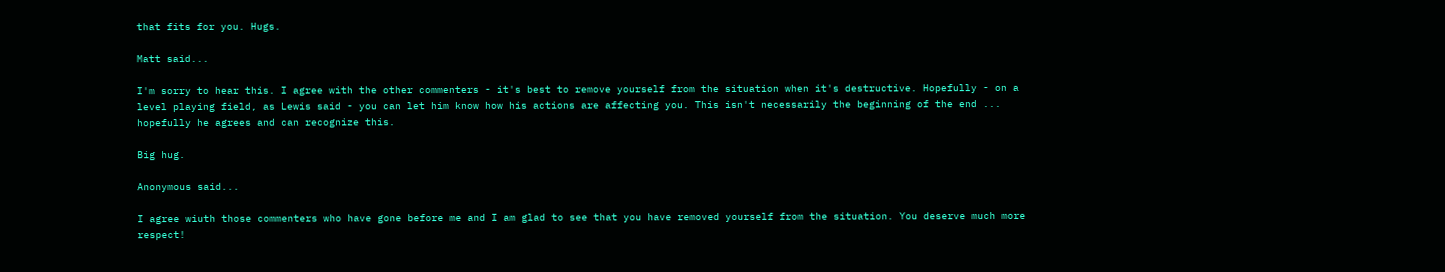that fits for you. Hugs.

Matt said...

I'm sorry to hear this. I agree with the other commenters - it's best to remove yourself from the situation when it's destructive. Hopefully - on a level playing field, as Lewis said - you can let him know how his actions are affecting you. This isn't necessarily the beginning of the end ... hopefully he agrees and can recognize this.

Big hug.

Anonymous said...

I agree wiuth those commenters who have gone before me and I am glad to see that you have removed yourself from the situation. You deserve much more respect!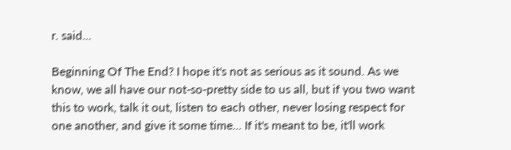r. said...

Beginning Of The End? I hope it's not as serious as it sound. As we know, we all have our not-so-pretty side to us all, but if you two want this to work, talk it out, listen to each other, never losing respect for one another, and give it some time... If it's meant to be, it'll work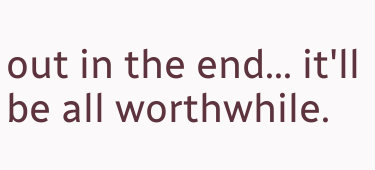out in the end... it'll be all worthwhile.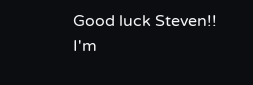Good luck Steven!! I'm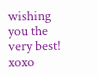wishing you the very best! xoxo